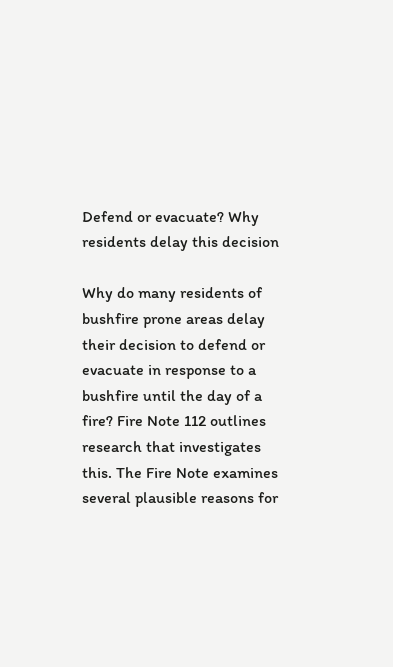Defend or evacuate? Why residents delay this decision

Why do many residents of bushfire prone areas delay their decision to defend or evacuate in response to a bushfire until the day of a fire? Fire Note 112 outlines research that investigates this. The Fire Note examines several plausible reasons for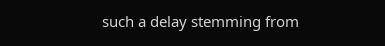such a delay stemming from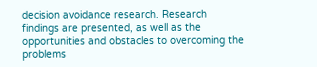decision avoidance research. Research findings are presented, as well as the opportunities and obstacles to overcoming the problems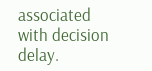associated with decision delay.